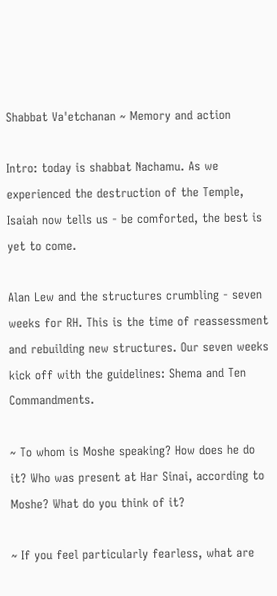Shabbat Va'etchanan ~ Memory and action

Intro: today is shabbat Nachamu. As we experienced the destruction of the Temple, Isaiah now tells us - be comforted, the best is yet to come.

Alan Lew and the structures crumbling - seven weeks for RH. This is the time of reassessment and rebuilding new structures. Our seven weeks kick off with the guidelines: Shema and Ten Commandments.

~ To whom is Moshe speaking? How does he do it? Who was present at Har Sinai, according to Moshe? What do you think of it?

~ If you feel particularly fearless, what are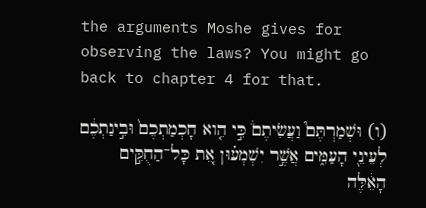the arguments Moshe gives for observing the laws? You might go back to chapter 4 for that.

(ו) וּשְׁמַרְתֶּם֮ וַעֲשִׂיתֶם֒ כִּ֣י הִ֤וא חָכְמַתְכֶם֙ וּבִ֣ינַתְכֶ֔ם לְעֵינֵ֖י הָעַמִּ֑ים אֲשֶׁ֣ר יִשְׁמְע֗וּן אֵ֚ת כָּל־הַחֻקִּ֣ים הָאֵ֔לֶּה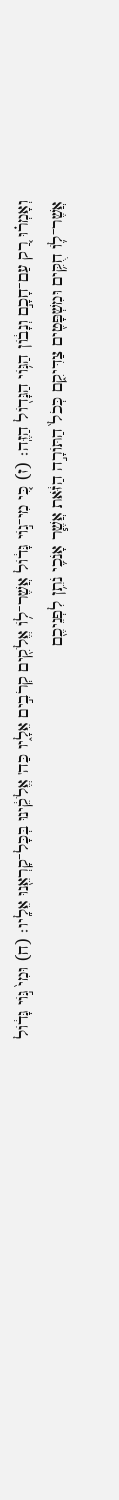וְאָמְר֗וּ רַ֚ק עַם־חָכָ֣ם וְנָב֔וֹן הַגּ֥וֹי הַגָּד֖וֹל הַזֶּֽה׃ (ז) כִּ֚י מִי־ג֣וֹי גָּד֔וֹל אֲשֶׁר־ל֥וֹ אֱלֹקִ֖ים קְרֹבִ֣ים אֵלָ֑יו כַּה' אֱלֹקֵ֔ינוּ בְּכָּל־קָרְאֵ֖נוּ אֵלָֽיו׃ (ח) וּמִי֙ גּ֣וֹי גָּד֔וֹל אֲשֶׁר־ל֛וֹ חֻקִּ֥ים וּמִשְׁפָּטִ֖ים צַדִּיקִ֑ם כְּכֹל֙ הַתּוֹרָ֣ה הַזֹּ֔את אֲשֶׁ֧ר אָנֹכִ֛י נֹתֵ֥ן לִפְנֵיכֶ֖ם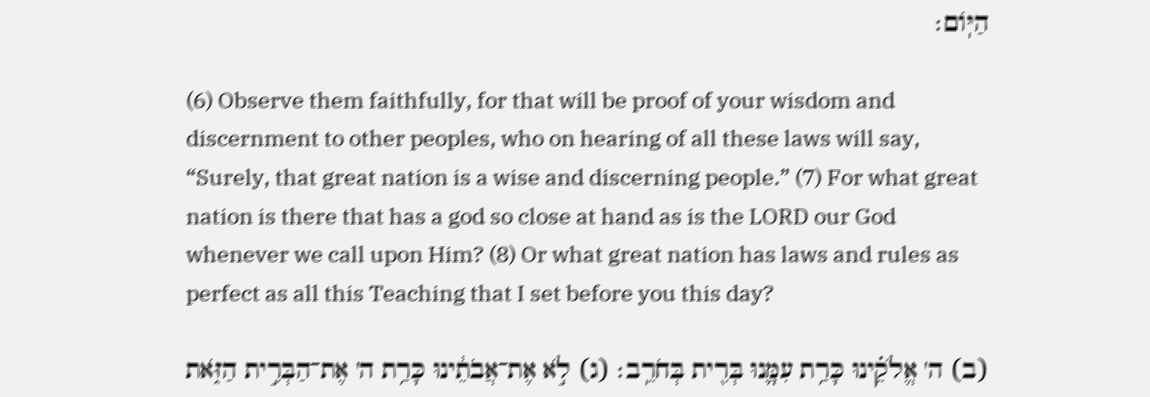הַיּֽוֹם׃

(6) Observe them faithfully, for that will be proof of your wisdom and discernment to other peoples, who on hearing of all these laws will say, “Surely, that great nation is a wise and discerning people.” (7) For what great nation is there that has a god so close at hand as is the LORD our God whenever we call upon Him? (8) Or what great nation has laws and rules as perfect as all this Teaching that I set before you this day?

(ב) ה' אֱלֹקֵ֗ינוּ כָּרַ֥ת עִמָּ֛נוּ בְּרִ֖ית בְּחֹרֵֽב׃ (ג) לֹ֣א אֶת־אֲבֹתֵ֔ינוּ כָּרַ֥ת ה' אֶת־הַבְּרִ֣ית הַזֹּ֑את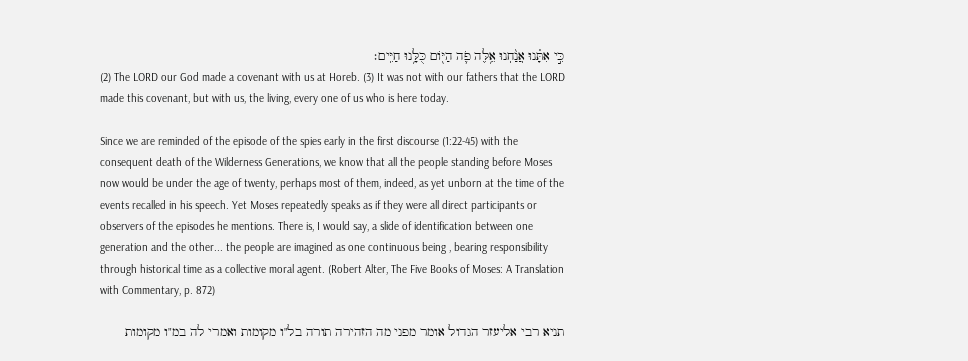כִּ֣י אִתָּ֗נוּ אֲנַ֨חְנוּ אֵ֥לֶּה פֹ֛ה הַיּ֖וֹם כֻּלָּ֥נוּ חַיִּֽים׃
(2) The LORD our God made a covenant with us at Horeb. (3) It was not with our fathers that the LORD made this covenant, but with us, the living, every one of us who is here today.

Since we are reminded of the episode of the spies early in the first discourse (1:22-45) with the consequent death of the Wilderness Generations, we know that all the people standing before Moses now would be under the age of twenty, perhaps most of them, indeed, as yet unborn at the time of the events recalled in his speech. Yet Moses repeatedly speaks as if they were all direct participants or observers of the episodes he mentions. There is, I would say, a slide of identification between one generation and the other... the people are imagined as one continuous being , bearing responsibility through historical time as a collective moral agent. (Robert Alter, The Five Books of Moses: A Translation with Commentary, p. 872)

תניא רבי אליעזר הגדול אומר מפני מה הזהירה תורה בל"ו מקומות ואמרי לה במ"ו מקומות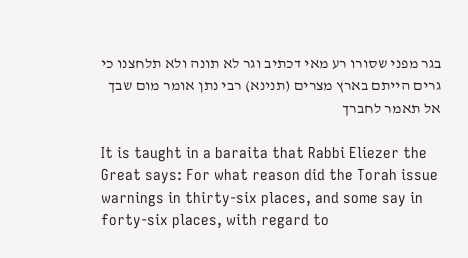בגר מפני שסורו רע מאי דכתיב וגר לא תונה ולא תלחצנו כי גרים הייתם בארץ מצרים (תנינא) רבי נתן אומר מום שבך אל תאמר לחברך

It is taught in a baraita that Rabbi Eliezer the Great says: For what reason did the Torah issue warnings in thirty-six places, and some say in forty-six places, with regard to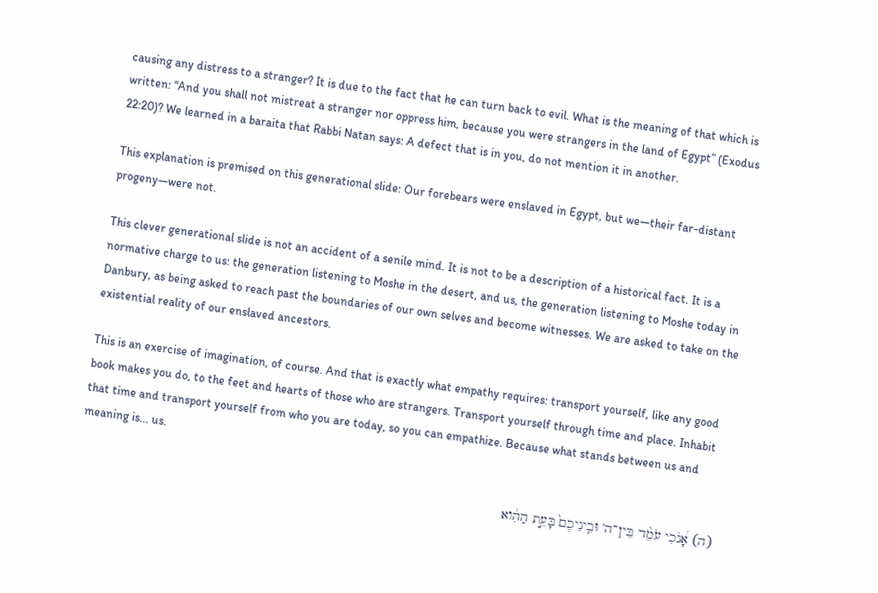causing any distress to a stranger? It is due to the fact that he can turn back to evil. What is the meaning of that which is written: “And you shall not mistreat a stranger nor oppress him, because you were strangers in the land of Egypt” (Exodus 22:20)? We learned in a baraita that Rabbi Natan says: A defect that is in you, do not mention it in another.

This explanation is premised on this generational slide: Our forebears were enslaved in Egypt, but we—their far-distant progeny—were not.

This clever generational slide is not an accident of a senile mind. It is not to be a description of a historical fact. It is a normative charge to us: the generation listening to Moshe in the desert, and us, the generation listening to Moshe today in Danbury, as being asked to reach past the boundaries of our own selves and become witnesses. We are asked to take on the existential reality of our enslaved ancestors.

This is an exercise of imagination, of course. And that is exactly what empathy requires: transport yourself, like any good book makes you do, to the feet and hearts of those who are strangers. Transport yourself through time and place. Inhabit that time and transport yourself from who you are today, so you can empathize. Because what stands between us and meaning is... us.

(ה) אָ֠נֹכִי עֹמֵ֨ד בֵּין־ה' וּבֵֽינֵיכֶם֙ בָּעֵ֣ת הַהִ֔וא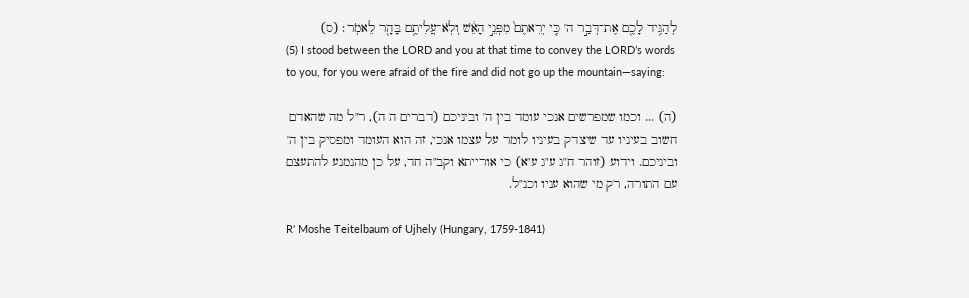לְהַגִּ֥יד לָכֶ֖ם אֶת־דְּבַ֣ר ה' כִּ֤י יְרֵאתֶם֙ מִפְּנֵ֣י הָאֵ֔שׁ וְלֹֽא־עֲלִיתֶ֥ם בָּהָ֖ר לֵאמֹֽר׃ (ס)
(5) I stood between the LORD and you at that time to convey the LORD’s words to you, for you were afraid of the fire and did not go up the mountain—saying:

(ה) ... וכמו שמפרשים אנכי עומד בין ה' וביניכם (דברים ה ה), ר"ל מה שהאדם חשוב בעיניו עד שיצדק בעיניו לומר על עצמו אנכי, זה הוא העומד ומפסיק בין ה' וביניכם. וידוע (זוהר ח"ג ע"ג ע"א) כי אורייתא וקב"ה חד, על כן מהנמנע להתעצם עם התורה, רק מי שהוא עניו וכנ"ל.

R' Moshe Teitelbaum of Ujhely (Hungary, 1759-1841)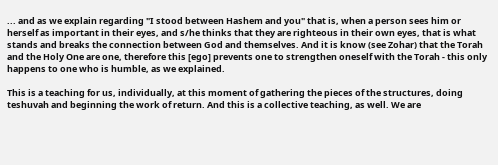... and as we explain regarding "I stood between Hashem and you" that is, when a person sees him or herself as important in their eyes, and s/he thinks that they are righteous in their own eyes, that is what stands and breaks the connection between God and themselves. And it is know (see Zohar) that the Torah and the Holy One are one, therefore this [ego] prevents one to strengthen oneself with the Torah - this only happens to one who is humble, as we explained.

This is a teaching for us, individually, at this moment of gathering the pieces of the structures, doing teshuvah and beginning the work of return. And this is a collective teaching, as well. We are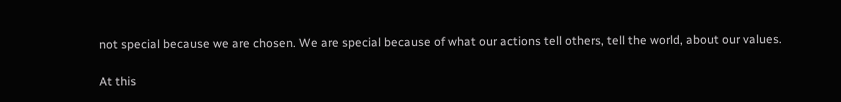not special because we are chosen. We are special because of what our actions tell others, tell the world, about our values.

At this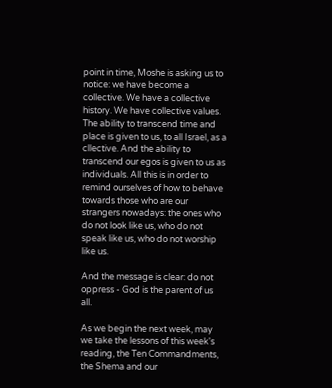point in time, Moshe is asking us to notice: we have become a collective. We have a collective history. We have collective values. The ability to transcend time and place is given to us, to all Israel, as a cllective. And the ability to transcend our egos is given to us as individuals. All this is in order to remind ourselves of how to behave towards those who are our strangers nowadays: the ones who do not look like us, who do not speak like us, who do not worship like us.

And the message is clear: do not oppress - God is the parent of us all.

As we begin the next week, may we take the lessons of this week's reading, the Ten Commandments, the Shema and our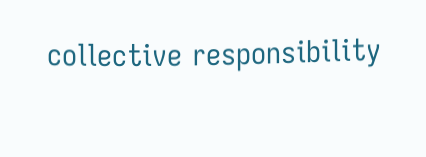collective responsibility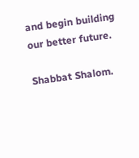and begin building our better future.

Shabbat Shalom.